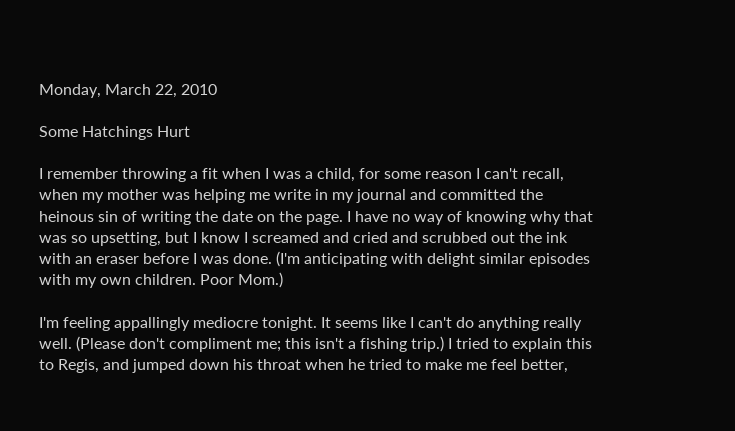Monday, March 22, 2010

Some Hatchings Hurt

I remember throwing a fit when I was a child, for some reason I can't recall, when my mother was helping me write in my journal and committed the heinous sin of writing the date on the page. I have no way of knowing why that was so upsetting, but I know I screamed and cried and scrubbed out the ink with an eraser before I was done. (I'm anticipating with delight similar episodes with my own children. Poor Mom.)

I'm feeling appallingly mediocre tonight. It seems like I can't do anything really well. (Please don't compliment me; this isn't a fishing trip.) I tried to explain this to Regis, and jumped down his throat when he tried to make me feel better,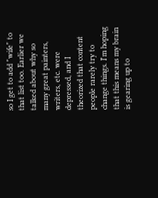so I get to add "wife" to that list too. Earlier we talked about why so many great painters, writers, etc. were depressed, and I theorized that content people rarely try to change things. I'm hoping that this means my brain is gearing up to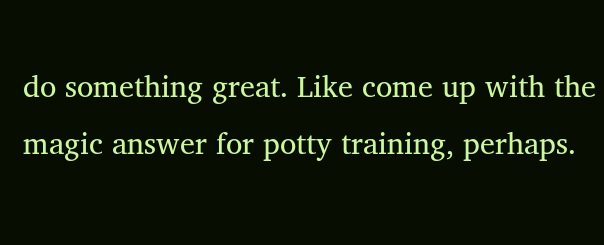do something great. Like come up with the magic answer for potty training, perhaps.